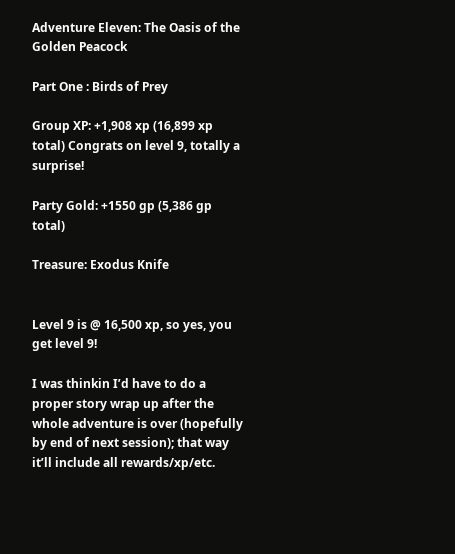Adventure Eleven: The Oasis of the Golden Peacock

Part One : Birds of Prey

Group XP: +1,908 xp (16,899 xp total) Congrats on level 9, totally a surprise!

Party Gold: +1550 gp (5,386 gp total)

Treasure: Exodus Knife


Level 9 is @ 16,500 xp, so yes, you get level 9!

I was thinkin I’d have to do a proper story wrap up after the whole adventure is over (hopefully by end of next session); that way it’ll include all rewards/xp/etc.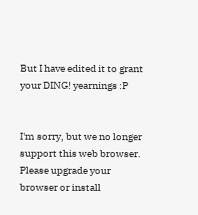But I have edited it to grant your DING! yearnings :P


I'm sorry, but we no longer support this web browser. Please upgrade your browser or install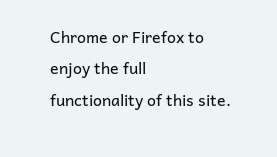Chrome or Firefox to enjoy the full functionality of this site.